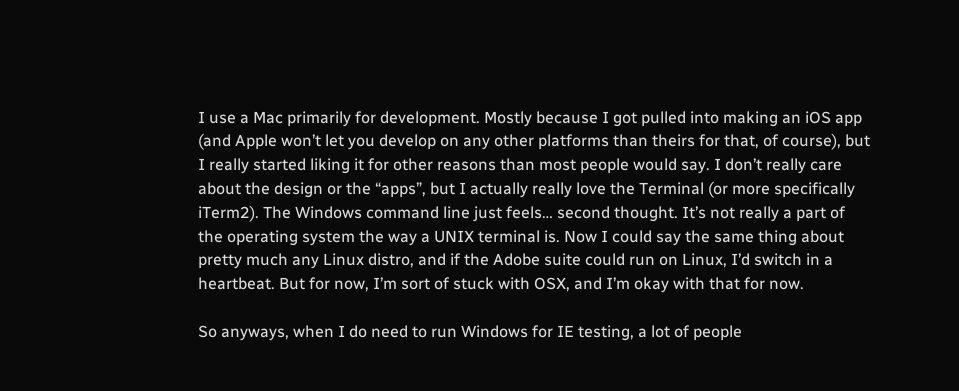I use a Mac primarily for development. Mostly because I got pulled into making an iOS app (and Apple won’t let you develop on any other platforms than theirs for that, of course), but I really started liking it for other reasons than most people would say. I don’t really care about the design or the “apps”, but I actually really love the Terminal (or more specifically iTerm2). The Windows command line just feels… second thought. It’s not really a part of the operating system the way a UNIX terminal is. Now I could say the same thing about pretty much any Linux distro, and if the Adobe suite could run on Linux, I’d switch in a heartbeat. But for now, I’m sort of stuck with OSX, and I’m okay with that for now.

So anyways, when I do need to run Windows for IE testing, a lot of people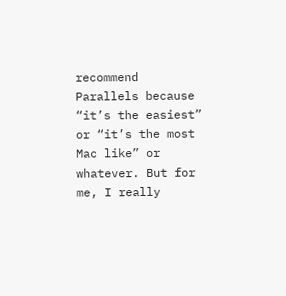recommend Parallels because “it’s the easiest” or “it’s the most Mac like” or whatever. But for me, I really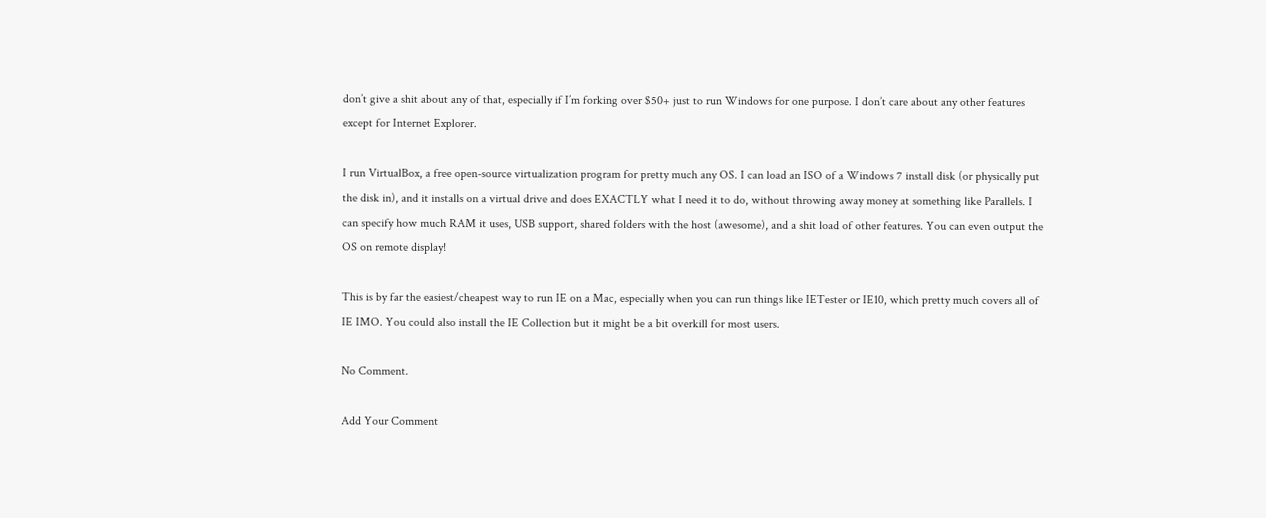don’t give a shit about any of that, especially if I’m forking over $50+ just to run Windows for one purpose. I don’t care about any other features except for Internet Explorer.

I run VirtualBox, a free open-source virtualization program for pretty much any OS. I can load an ISO of a Windows 7 install disk (or physically put the disk in), and it installs on a virtual drive and does EXACTLY what I need it to do, without throwing away money at something like Parallels. I can specify how much RAM it uses, USB support, shared folders with the host (awesome), and a shit load of other features. You can even output the OS on remote display!

This is by far the easiest/cheapest way to run IE on a Mac, especially when you can run things like IETester or IE10, which pretty much covers all of IE IMO. You could also install the IE Collection but it might be a bit overkill for most users.

No Comment.

Add Your Comment